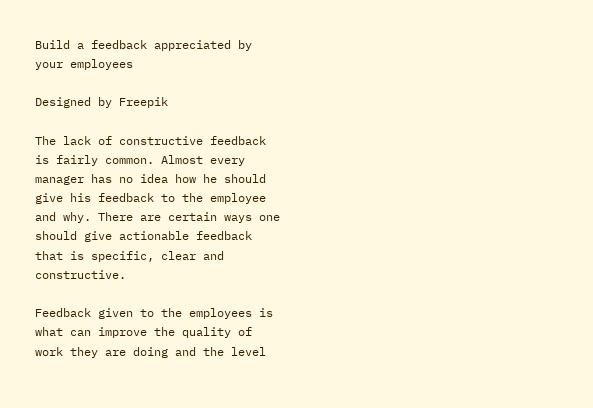Build a feedback appreciated by your employees

Designed by Freepik

The lack of constructive feedback is fairly common. Almost every manager has no idea how he should give his feedback to the employee and why. There are certain ways one should give actionable feedback that is specific, clear and constructive.

Feedback given to the employees is what can improve the quality of work they are doing and the level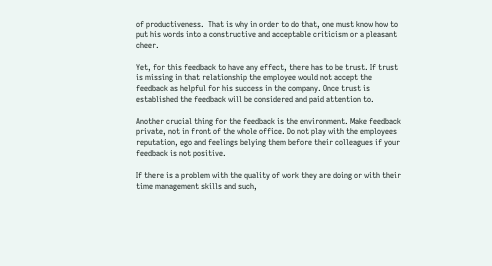of productiveness.  That is why in order to do that, one must know how to put his words into a constructive and acceptable criticism or a pleasant cheer.

Yet, for this feedback to have any effect, there has to be trust. If trust is missing in that relationship the employee would not accept the feedback as helpful for his success in the company. Once trust is established the feedback will be considered and paid attention to.

Another crucial thing for the feedback is the environment. Make feedback private, not in front of the whole office. Do not play with the employees reputation, ego and feelings belying them before their colleagues if your feedback is not positive.

If there is a problem with the quality of work they are doing or with their time management skills and such,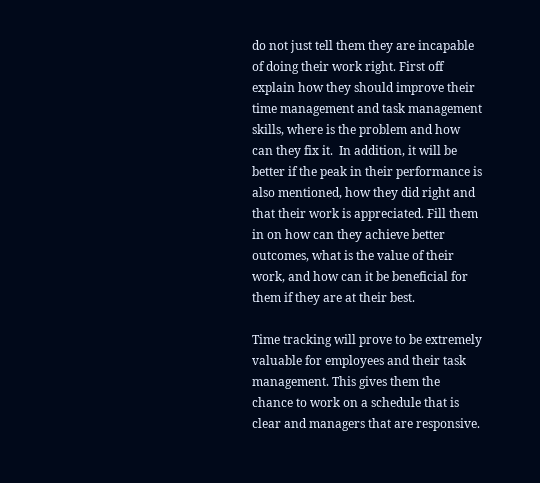do not just tell them they are incapable of doing their work right. First off explain how they should improve their time management and task management skills, where is the problem and how can they fix it.  In addition, it will be better if the peak in their performance is also mentioned, how they did right and that their work is appreciated. Fill them in on how can they achieve better outcomes, what is the value of their work, and how can it be beneficial for them if they are at their best.

Time tracking will prove to be extremely valuable for employees and their task management. This gives them the chance to work on a schedule that is clear and managers that are responsive.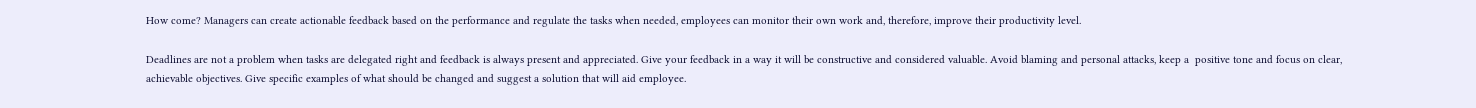How come? Managers can create actionable feedback based on the performance and regulate the tasks when needed, employees can monitor their own work and, therefore, improve their productivity level.

Deadlines are not a problem when tasks are delegated right and feedback is always present and appreciated. Give your feedback in a way it will be constructive and considered valuable. Avoid blaming and personal attacks, keep a  positive tone and focus on clear, achievable objectives. Give specific examples of what should be changed and suggest a solution that will aid employee.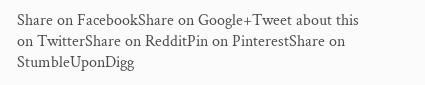Share on FacebookShare on Google+Tweet about this on TwitterShare on RedditPin on PinterestShare on StumbleUponDigg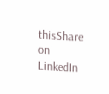thisShare on LinkedIn